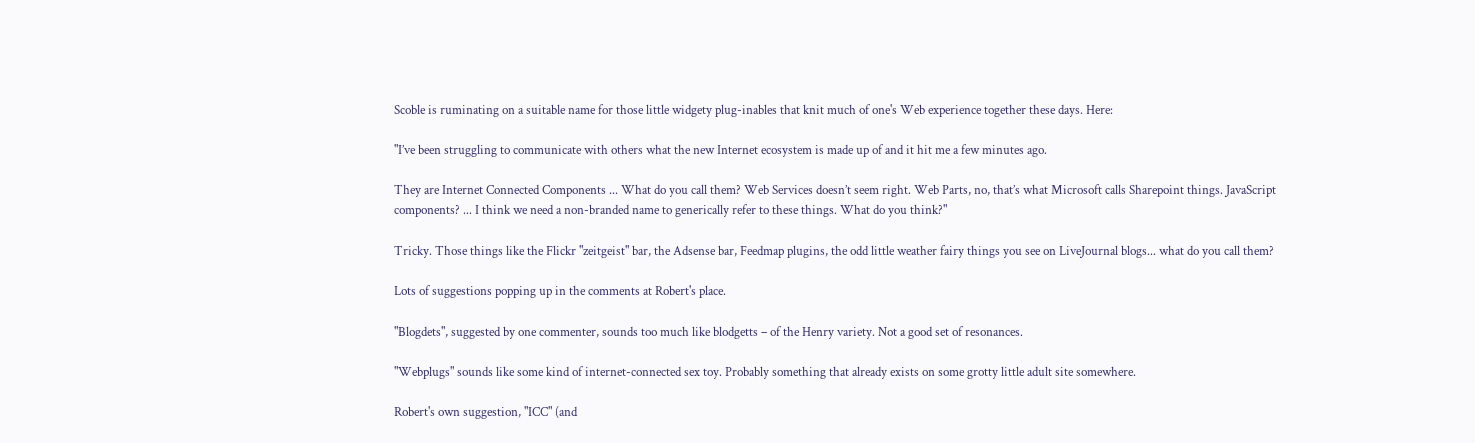Scoble is ruminating on a suitable name for those little widgety plug-inables that knit much of one's Web experience together these days. Here:

"I’ve been struggling to communicate with others what the new Internet ecosystem is made up of and it hit me a few minutes ago.

They are Internet Connected Components ... What do you call them? Web Services doesn’t seem right. Web Parts, no, that’s what Microsoft calls Sharepoint things. JavaScript components? ... I think we need a non-branded name to generically refer to these things. What do you think?"

Tricky. Those things like the Flickr "zeitgeist" bar, the Adsense bar, Feedmap plugins, the odd little weather fairy things you see on LiveJournal blogs... what do you call them?

Lots of suggestions popping up in the comments at Robert's place.

"Blogdets", suggested by one commenter, sounds too much like blodgetts – of the Henry variety. Not a good set of resonances.

"Webplugs" sounds like some kind of internet-connected sex toy. Probably something that already exists on some grotty little adult site somewhere.

Robert's own suggestion, "ICC" (and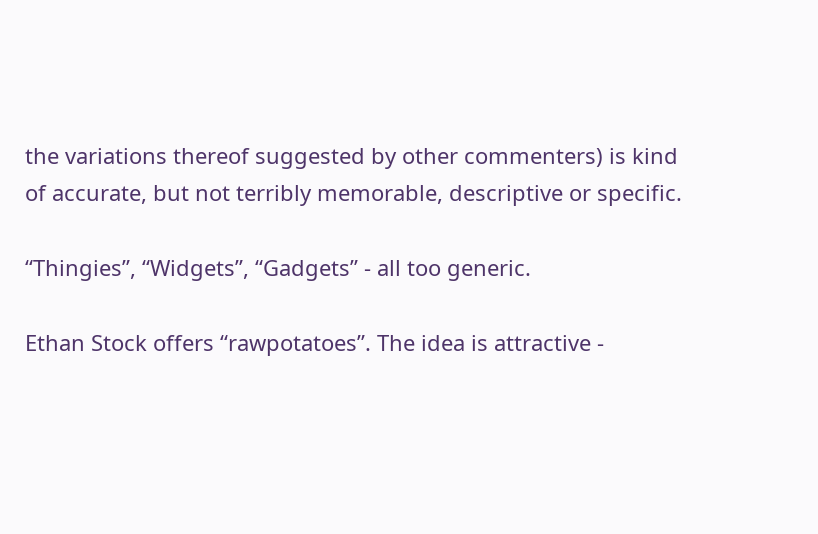the variations thereof suggested by other commenters) is kind of accurate, but not terribly memorable, descriptive or specific.

“Thingies”, “Widgets”, “Gadgets” - all too generic.

Ethan Stock offers “rawpotatoes”. The idea is attractive -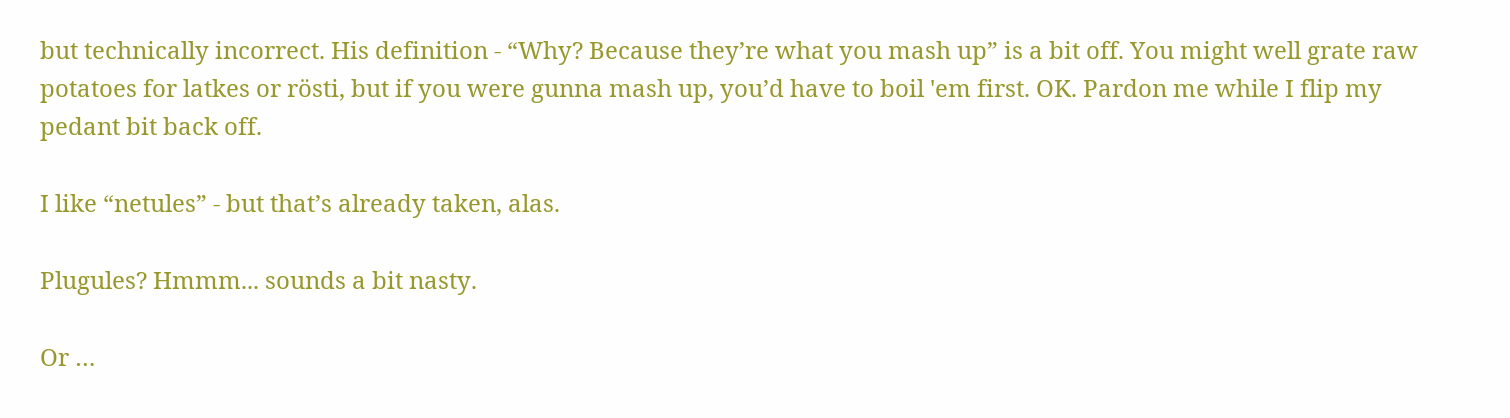but technically incorrect. His definition - “Why? Because they’re what you mash up” is a bit off. You might well grate raw potatoes for latkes or rösti, but if you were gunna mash up, you’d have to boil 'em first. OK. Pardon me while I flip my pedant bit back off.

I like “netules” - but that’s already taken, alas.

Plugules? Hmmm... sounds a bit nasty.

Or …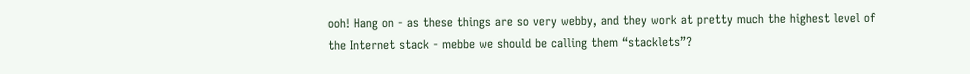ooh! Hang on - as these things are so very webby, and they work at pretty much the highest level of the Internet stack - mebbe we should be calling them “stacklets”?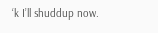‘k I’ll shuddup now.